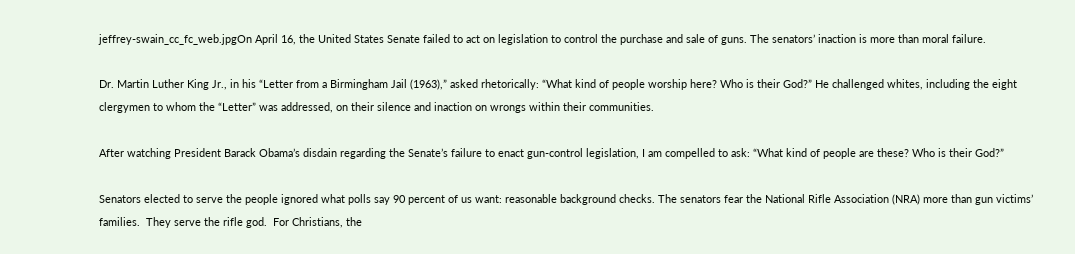jeffrey-swain_cc_fc_web.jpgOn April 16, the United States Senate failed to act on legislation to control the purchase and sale of guns. The senators’ inaction is more than moral failure.

Dr. Martin Luther King Jr., in his “Letter from a Birmingham Jail (1963),” asked rhetorically: “What kind of people worship here? Who is their God?” He challenged whites, including the eight clergymen to whom the “Letter” was addressed, on their silence and inaction on wrongs within their communities.

After watching President Barack Obama’s disdain regarding the Senate’s failure to enact gun-control legislation, I am compelled to ask: “What kind of people are these? Who is their God?”

Senators elected to serve the people ignored what polls say 90 percent of us want: reasonable background checks. The senators fear the National Rifle Association (NRA) more than gun victims’ families.  They serve the rifle god.  For Christians, the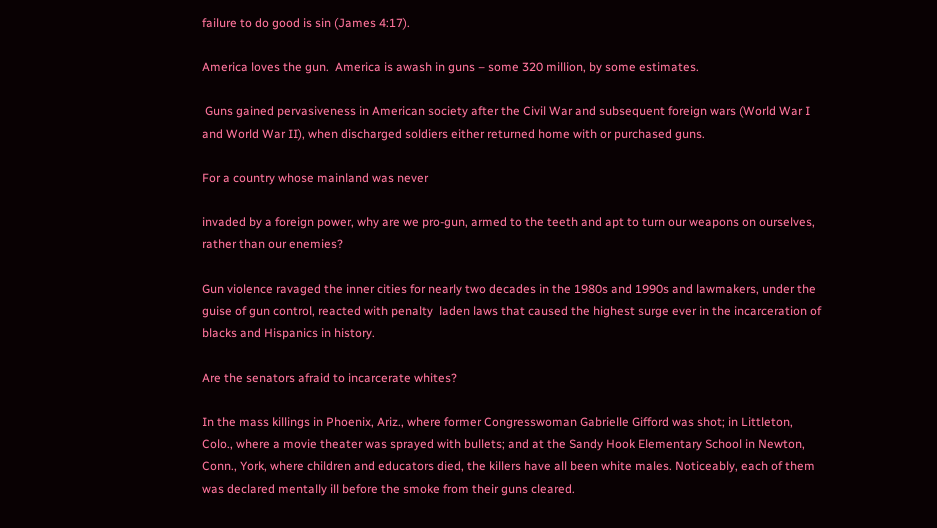failure to do good is sin (James 4:17).

America loves the gun.  America is awash in guns – some 320 million, by some estimates.

 Guns gained pervasiveness in American society after the Civil War and subsequent foreign wars (World War I and World War II), when discharged soldiers either returned home with or purchased guns.

For a country whose mainland was never

invaded by a foreign power, why are we pro-gun, armed to the teeth and apt to turn our weapons on ourselves, rather than our enemies?

Gun violence ravaged the inner cities for nearly two decades in the 1980s and 1990s and lawmakers, under the guise of gun control, reacted with penalty  laden laws that caused the highest surge ever in the incarceration of blacks and Hispanics in history.

Are the senators afraid to incarcerate whites?

In the mass killings in Phoenix, Ariz., where former Congresswoman Gabrielle Gifford was shot; in Littleton, Colo., where a movie theater was sprayed with bullets; and at the Sandy Hook Elementary School in Newton, Conn., York, where children and educators died, the killers have all been white males. Noticeably, each of them was declared mentally ill before the smoke from their guns cleared.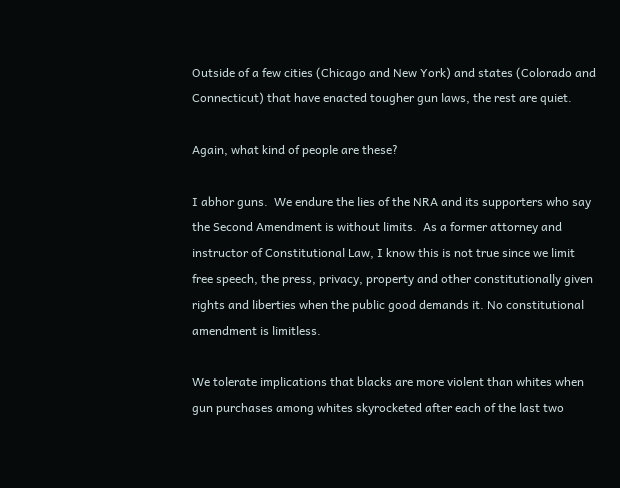Outside of a few cities (Chicago and New York) and states (Colorado and Connecticut) that have enacted tougher gun laws, the rest are quiet.

Again, what kind of people are these?

I abhor guns.  We endure the lies of the NRA and its supporters who say the Second Amendment is without limits.  As a former attorney and instructor of Constitutional Law, I know this is not true since we limit free speech, the press, privacy, property and other constitutionally given rights and liberties when the public good demands it. No constitutional amendment is limitless.

We tolerate implications that blacks are more violent than whites when gun purchases among whites skyrocketed after each of the last two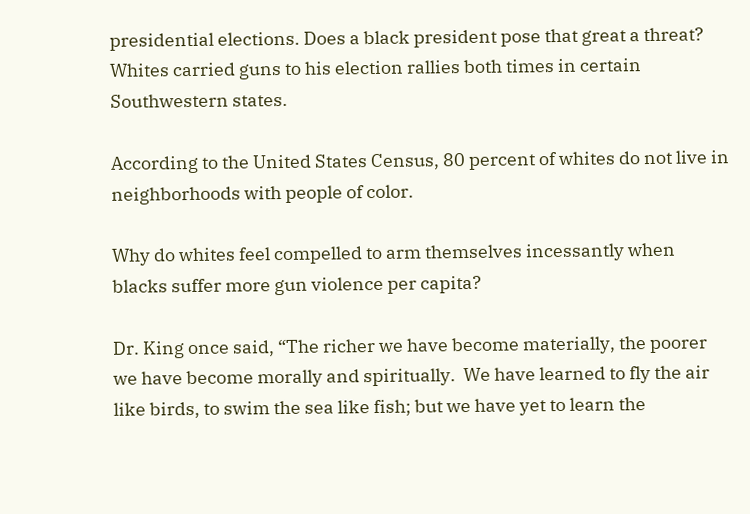presidential elections. Does a black president pose that great a threat? Whites carried guns to his election rallies both times in certain Southwestern states.

According to the United States Census, 80 percent of whites do not live in neighborhoods with people of color.

Why do whites feel compelled to arm themselves incessantly when blacks suffer more gun violence per capita?

Dr. King once said, “The richer we have become materially, the poorer we have become morally and spiritually.  We have learned to fly the air like birds, to swim the sea like fish; but we have yet to learn the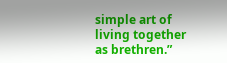simple art of living together as brethren.”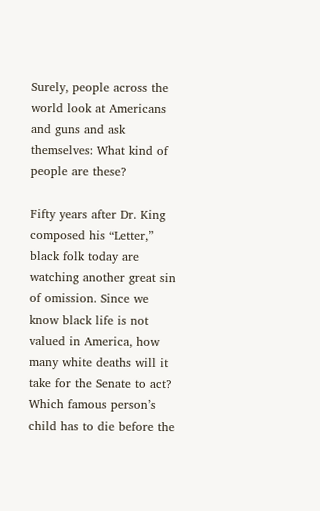Surely, people across the world look at Americans and guns and ask themselves: What kind of people are these?

Fifty years after Dr. King composed his “Letter,” black folk today are watching another great sin of omission. Since we know black life is not valued in America, how many white deaths will it take for the Senate to act?  Which famous person’s child has to die before the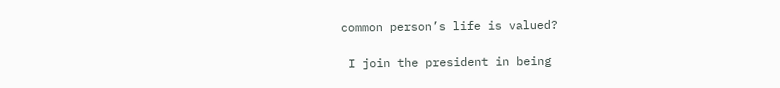common person’s life is valued?

 I join the president in being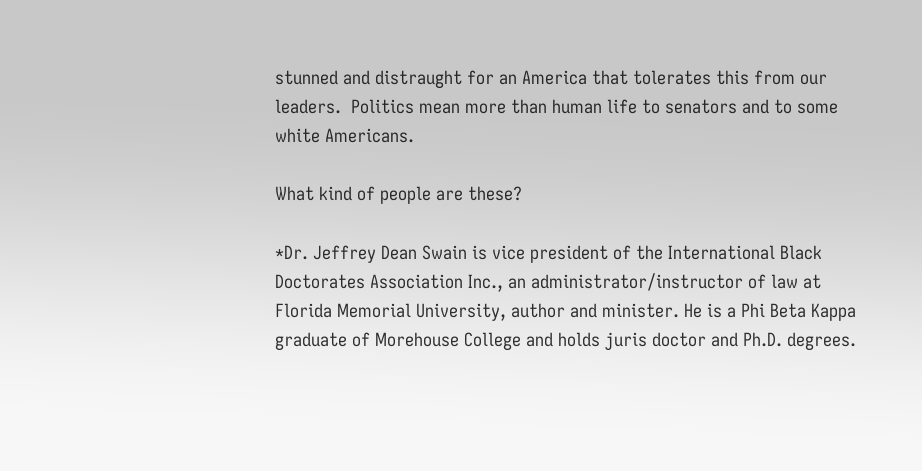stunned and distraught for an America that tolerates this from our leaders.  Politics mean more than human life to senators and to some white Americans.

What kind of people are these?

*Dr. Jeffrey Dean Swain is vice president of the International Black Doctorates Association Inc., an administrator/instructor of law at Florida Memorial University, author and minister. He is a Phi Beta Kappa graduate of Morehouse College and holds juris doctor and Ph.D. degrees.